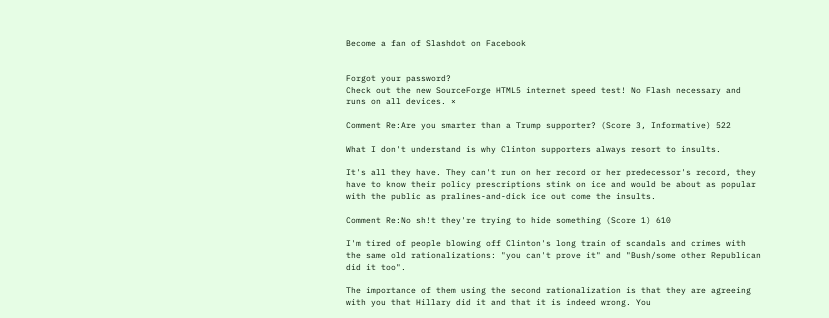Become a fan of Slashdot on Facebook


Forgot your password?
Check out the new SourceForge HTML5 internet speed test! No Flash necessary and runs on all devices. ×

Comment Re:Are you smarter than a Trump supporter? (Score 3, Informative) 522

What I don't understand is why Clinton supporters always resort to insults.

It's all they have. They can't run on her record or her predecessor's record, they have to know their policy prescriptions stink on ice and would be about as popular with the public as pralines-and-dick ice out come the insults.

Comment Re:No sh!t they're trying to hide something (Score 1) 610

I'm tired of people blowing off Clinton's long train of scandals and crimes with the same old rationalizations: "you can't prove it" and "Bush/some other Republican did it too".

The importance of them using the second rationalization is that they are agreeing with you that Hillary did it and that it is indeed wrong. You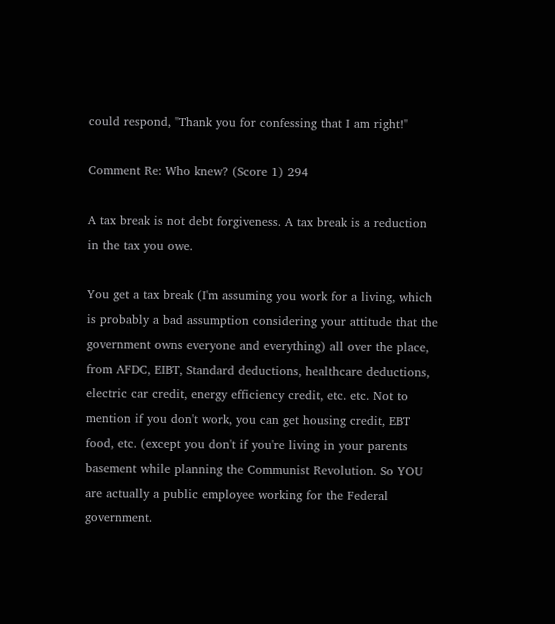could respond, "Thank you for confessing that I am right!"

Comment Re: Who knew? (Score 1) 294

A tax break is not debt forgiveness. A tax break is a reduction in the tax you owe.

You get a tax break (I'm assuming you work for a living, which is probably a bad assumption considering your attitude that the government owns everyone and everything) all over the place, from AFDC, EIBT, Standard deductions, healthcare deductions, electric car credit, energy efficiency credit, etc. etc. Not to mention if you don't work, you can get housing credit, EBT food, etc. (except you don't if you're living in your parents basement while planning the Communist Revolution. So YOU are actually a public employee working for the Federal government.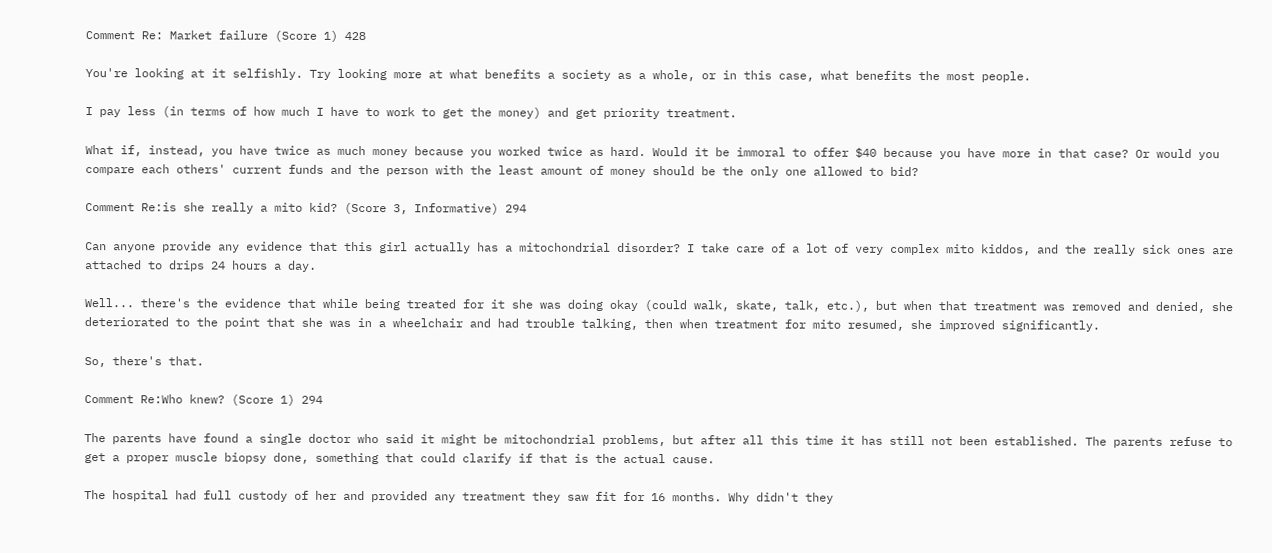Comment Re: Market failure (Score 1) 428

You're looking at it selfishly. Try looking more at what benefits a society as a whole, or in this case, what benefits the most people.

I pay less (in terms of how much I have to work to get the money) and get priority treatment.

What if, instead, you have twice as much money because you worked twice as hard. Would it be immoral to offer $40 because you have more in that case? Or would you compare each others' current funds and the person with the least amount of money should be the only one allowed to bid?

Comment Re:is she really a mito kid? (Score 3, Informative) 294

Can anyone provide any evidence that this girl actually has a mitochondrial disorder? I take care of a lot of very complex mito kiddos, and the really sick ones are attached to drips 24 hours a day.

Well... there's the evidence that while being treated for it she was doing okay (could walk, skate, talk, etc.), but when that treatment was removed and denied, she deteriorated to the point that she was in a wheelchair and had trouble talking, then when treatment for mito resumed, she improved significantly.

So, there's that.

Comment Re:Who knew? (Score 1) 294

The parents have found a single doctor who said it might be mitochondrial problems, but after all this time it has still not been established. The parents refuse to get a proper muscle biopsy done, something that could clarify if that is the actual cause.

The hospital had full custody of her and provided any treatment they saw fit for 16 months. Why didn't they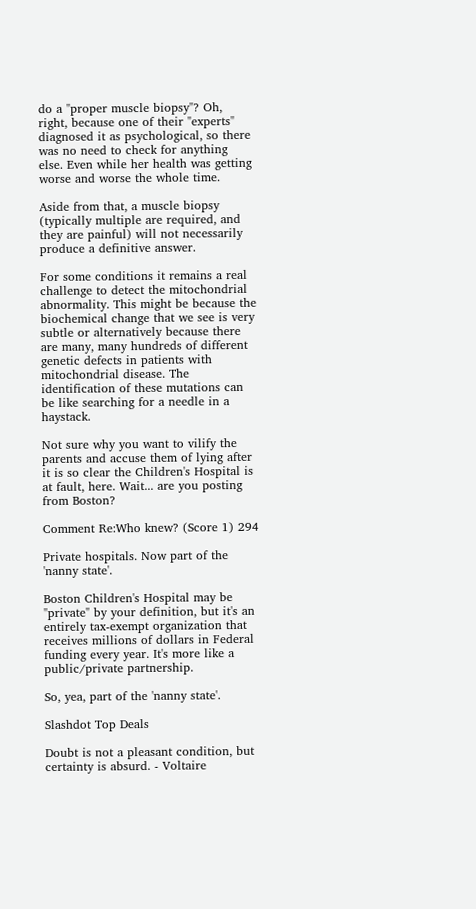do a "proper muscle biopsy"? Oh, right, because one of their "experts" diagnosed it as psychological, so there was no need to check for anything else. Even while her health was getting worse and worse the whole time.

Aside from that, a muscle biopsy (typically multiple are required, and they are painful) will not necessarily produce a definitive answer.

For some conditions it remains a real challenge to detect the mitochondrial abnormality. This might be because the biochemical change that we see is very subtle or alternatively because there are many, many hundreds of different genetic defects in patients with mitochondrial disease. The identification of these mutations can be like searching for a needle in a haystack.

Not sure why you want to vilify the parents and accuse them of lying after it is so clear the Children's Hospital is at fault, here. Wait... are you posting from Boston?

Comment Re:Who knew? (Score 1) 294

Private hospitals. Now part of the 'nanny state'.

Boston Children's Hospital may be "private" by your definition, but it's an entirely tax-exempt organization that receives millions of dollars in Federal funding every year. It's more like a public/private partnership.

So, yea, part of the 'nanny state'.

Slashdot Top Deals

Doubt is not a pleasant condition, but certainty is absurd. - Voltaire